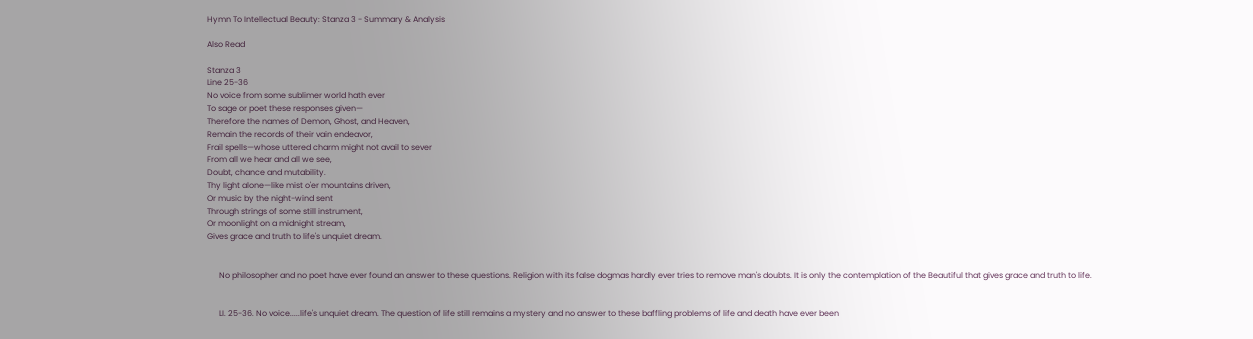Hymn To Intellectual Beauty: Stanza 3 - Summary & Analysis

Also Read

Stanza 3
Line 25-36
No voice from some sublimer world hath ever
To sage or poet these responses given—
Therefore the names of Demon, Ghost, and Heaven,
Remain the records of their vain endeavor,
Frail spells—whose uttered charm might not avail to sever
From all we hear and all we see,
Doubt, chance and mutability.
Thy light alone—like mist o'er mountains driven,
Or music by the night-wind sent
Through strings of some still instrument,
Or moonlight on a midnight stream,
Gives grace and truth to life's unquiet dream.


      No philosopher and no poet have ever found an answer to these questions. Religion with its false dogmas hardly ever tries to remove man's doubts. It is only the contemplation of the Beautiful that gives grace and truth to life.


      LI. 25-36. No voice.....life's unquiet dream. The question of life still remains a mystery and no answer to these baffling problems of life and death have ever been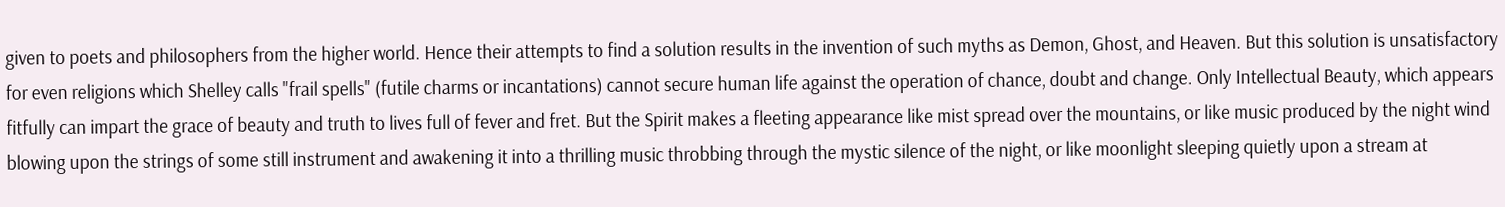given to poets and philosophers from the higher world. Hence their attempts to find a solution results in the invention of such myths as Demon, Ghost, and Heaven. But this solution is unsatisfactory for even religions which Shelley calls "frail spells" (futile charms or incantations) cannot secure human life against the operation of chance, doubt and change. Only Intellectual Beauty, which appears fitfully can impart the grace of beauty and truth to lives full of fever and fret. But the Spirit makes a fleeting appearance like mist spread over the mountains, or like music produced by the night wind blowing upon the strings of some still instrument and awakening it into a thrilling music throbbing through the mystic silence of the night, or like moonlight sleeping quietly upon a stream at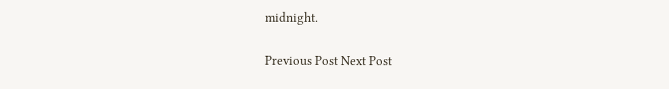midnight.

Previous Post Next Post